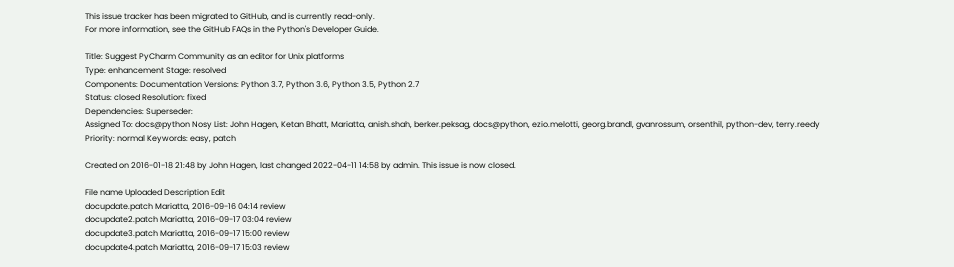This issue tracker has been migrated to GitHub, and is currently read-only.
For more information, see the GitHub FAQs in the Python's Developer Guide.

Title: Suggest PyCharm Community as an editor for Unix platforms
Type: enhancement Stage: resolved
Components: Documentation Versions: Python 3.7, Python 3.6, Python 3.5, Python 2.7
Status: closed Resolution: fixed
Dependencies: Superseder:
Assigned To: docs@python Nosy List: John Hagen, Ketan Bhatt, Mariatta, anish.shah, berker.peksag, docs@python, ezio.melotti, georg.brandl, gvanrossum, orsenthil, python-dev, terry.reedy
Priority: normal Keywords: easy, patch

Created on 2016-01-18 21:48 by John Hagen, last changed 2022-04-11 14:58 by admin. This issue is now closed.

File name Uploaded Description Edit
docupdate.patch Mariatta, 2016-09-16 04:14 review
docupdate2.patch Mariatta, 2016-09-17 03:04 review
docupdate3.patch Mariatta, 2016-09-17 15:00 review
docupdate4.patch Mariatta, 2016-09-17 15:03 review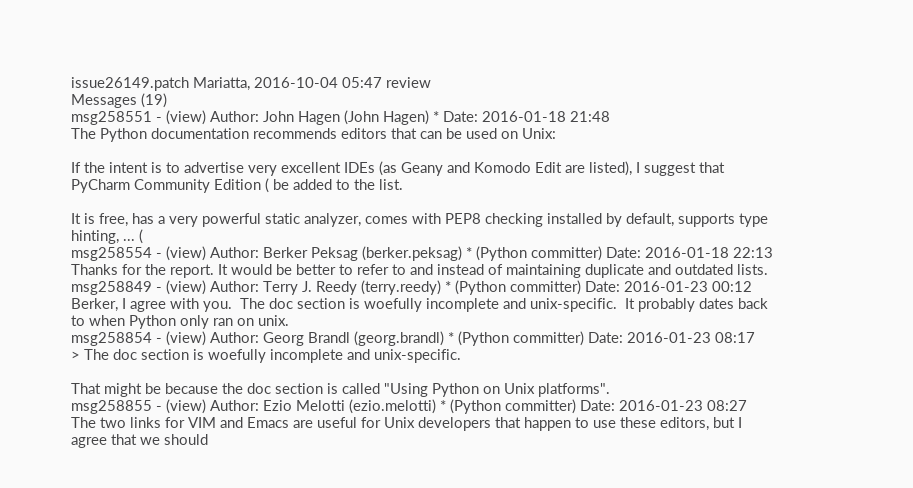issue26149.patch Mariatta, 2016-10-04 05:47 review
Messages (19)
msg258551 - (view) Author: John Hagen (John Hagen) * Date: 2016-01-18 21:48
The Python documentation recommends editors that can be used on Unix:

If the intent is to advertise very excellent IDEs (as Geany and Komodo Edit are listed), I suggest that PyCharm Community Edition ( be added to the list.

It is free, has a very powerful static analyzer, comes with PEP8 checking installed by default, supports type hinting, ... (
msg258554 - (view) Author: Berker Peksag (berker.peksag) * (Python committer) Date: 2016-01-18 22:13
Thanks for the report. It would be better to refer to and instead of maintaining duplicate and outdated lists.
msg258849 - (view) Author: Terry J. Reedy (terry.reedy) * (Python committer) Date: 2016-01-23 00:12
Berker, I agree with you.  The doc section is woefully incomplete and unix-specific.  It probably dates back to when Python only ran on unix.
msg258854 - (view) Author: Georg Brandl (georg.brandl) * (Python committer) Date: 2016-01-23 08:17
> The doc section is woefully incomplete and unix-specific.

That might be because the doc section is called "Using Python on Unix platforms".
msg258855 - (view) Author: Ezio Melotti (ezio.melotti) * (Python committer) Date: 2016-01-23 08:27
The two links for VIM and Emacs are useful for Unix developers that happen to use these editors, but I agree that we should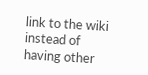link to the wiki instead of having other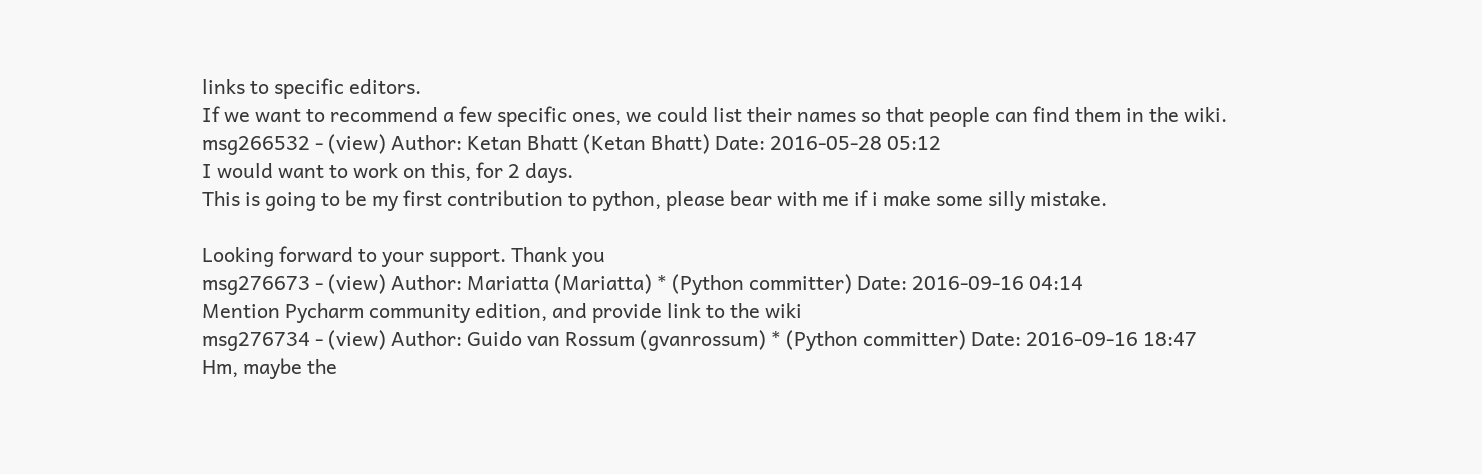links to specific editors.
If we want to recommend a few specific ones, we could list their names so that people can find them in the wiki.
msg266532 - (view) Author: Ketan Bhatt (Ketan Bhatt) Date: 2016-05-28 05:12
I would want to work on this, for 2 days.
This is going to be my first contribution to python, please bear with me if i make some silly mistake.

Looking forward to your support. Thank you
msg276673 - (view) Author: Mariatta (Mariatta) * (Python committer) Date: 2016-09-16 04:14
Mention Pycharm community edition, and provide link to the wiki
msg276734 - (view) Author: Guido van Rossum (gvanrossum) * (Python committer) Date: 2016-09-16 18:47
Hm, maybe the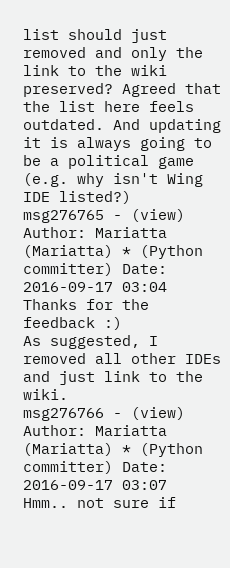list should just removed and only the link to the wiki preserved? Agreed that the list here feels outdated. And updating it is always going to be a political game (e.g. why isn't Wing IDE listed?)
msg276765 - (view) Author: Mariatta (Mariatta) * (Python committer) Date: 2016-09-17 03:04
Thanks for the feedback :)
As suggested, I removed all other IDEs and just link to the wiki.
msg276766 - (view) Author: Mariatta (Mariatta) * (Python committer) Date: 2016-09-17 03:07
Hmm.. not sure if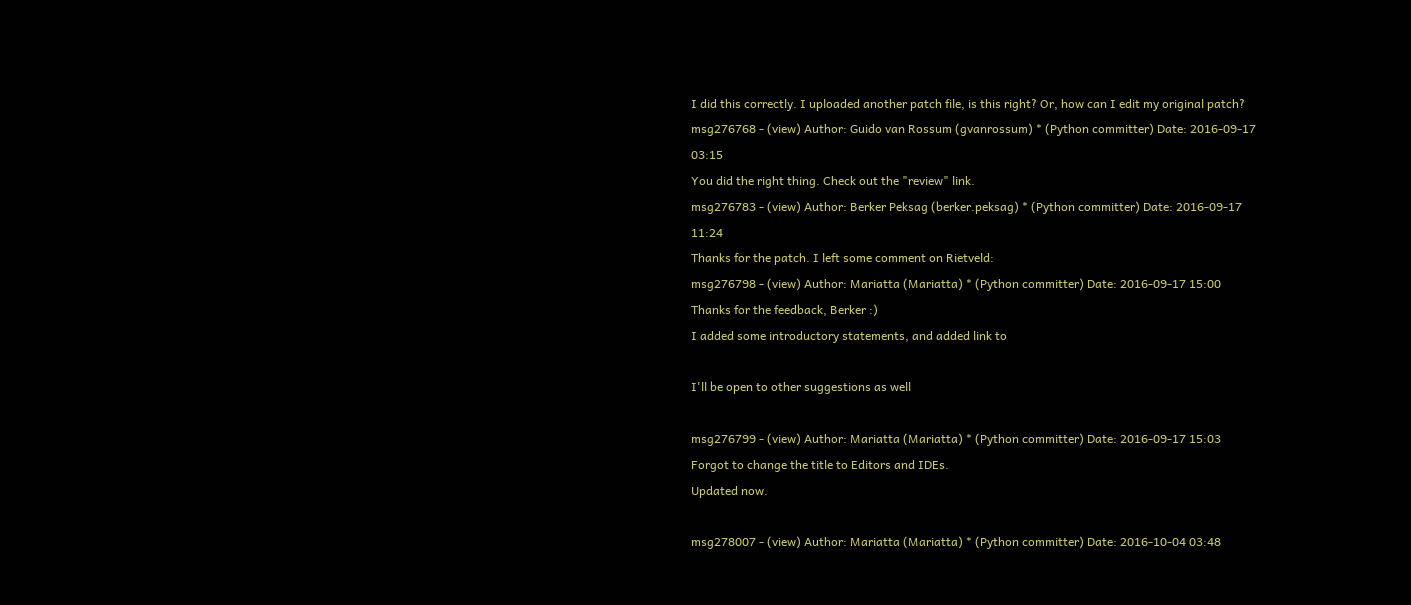I did this correctly. I uploaded another patch file, is this right? Or, how can I edit my original patch?
msg276768 - (view) Author: Guido van Rossum (gvanrossum) * (Python committer) Date: 2016-09-17 03:15
You did the right thing. Check out the "review" link.
msg276783 - (view) Author: Berker Peksag (berker.peksag) * (Python committer) Date: 2016-09-17 11:24
Thanks for the patch. I left some comment on Rietveld:
msg276798 - (view) Author: Mariatta (Mariatta) * (Python committer) Date: 2016-09-17 15:00
Thanks for the feedback, Berker :)
I added some introductory statements, and added link to

I'll be open to other suggestions as well

msg276799 - (view) Author: Mariatta (Mariatta) * (Python committer) Date: 2016-09-17 15:03
Forgot to change the title to Editors and IDEs.
Updated now.

msg278007 - (view) Author: Mariatta (Mariatta) * (Python committer) Date: 2016-10-04 03:48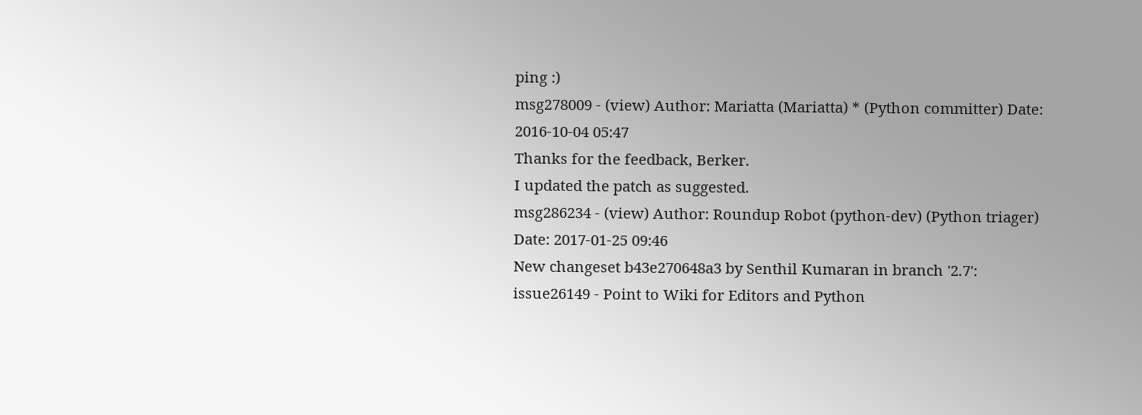ping :)
msg278009 - (view) Author: Mariatta (Mariatta) * (Python committer) Date: 2016-10-04 05:47
Thanks for the feedback, Berker.
I updated the patch as suggested.
msg286234 - (view) Author: Roundup Robot (python-dev) (Python triager) Date: 2017-01-25 09:46
New changeset b43e270648a3 by Senthil Kumaran in branch '2.7':
issue26149 - Point to Wiki for Editors and Python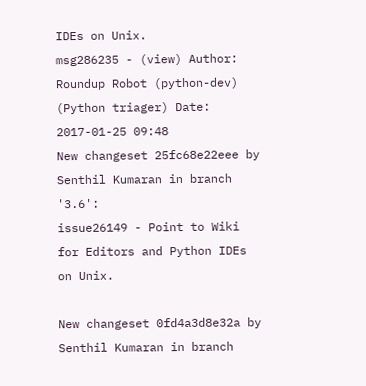IDEs on Unix.
msg286235 - (view) Author: Roundup Robot (python-dev) (Python triager) Date: 2017-01-25 09:48
New changeset 25fc68e22eee by Senthil Kumaran in branch '3.6':
issue26149 - Point to Wiki for Editors and Python IDEs on Unix.

New changeset 0fd4a3d8e32a by Senthil Kumaran in branch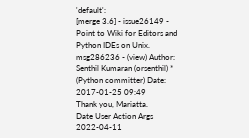'default':
[merge 3.6] - issue26149 - Point to Wiki for Editors and Python IDEs on Unix.
msg286236 - (view) Author: Senthil Kumaran (orsenthil) * (Python committer) Date: 2017-01-25 09:49
Thank you, Mariatta.
Date User Action Args
2022-04-11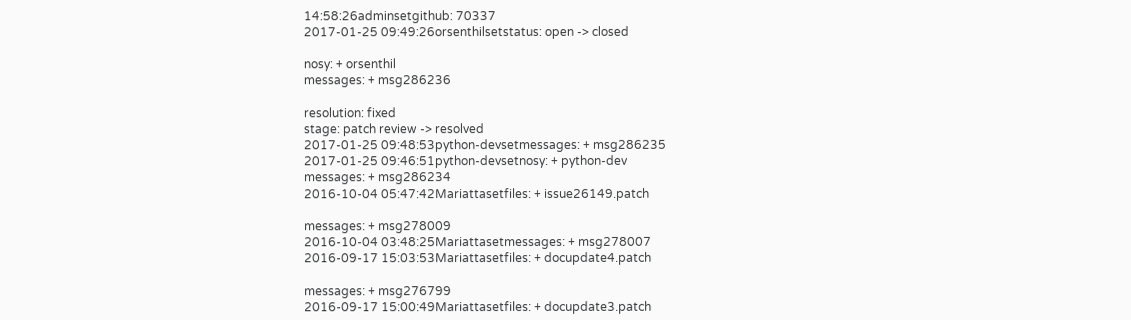14:58:26adminsetgithub: 70337
2017-01-25 09:49:26orsenthilsetstatus: open -> closed

nosy: + orsenthil
messages: + msg286236

resolution: fixed
stage: patch review -> resolved
2017-01-25 09:48:53python-devsetmessages: + msg286235
2017-01-25 09:46:51python-devsetnosy: + python-dev
messages: + msg286234
2016-10-04 05:47:42Mariattasetfiles: + issue26149.patch

messages: + msg278009
2016-10-04 03:48:25Mariattasetmessages: + msg278007
2016-09-17 15:03:53Mariattasetfiles: + docupdate4.patch

messages: + msg276799
2016-09-17 15:00:49Mariattasetfiles: + docupdate3.patch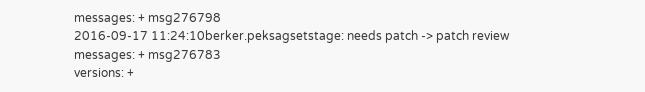messages: + msg276798
2016-09-17 11:24:10berker.peksagsetstage: needs patch -> patch review
messages: + msg276783
versions: +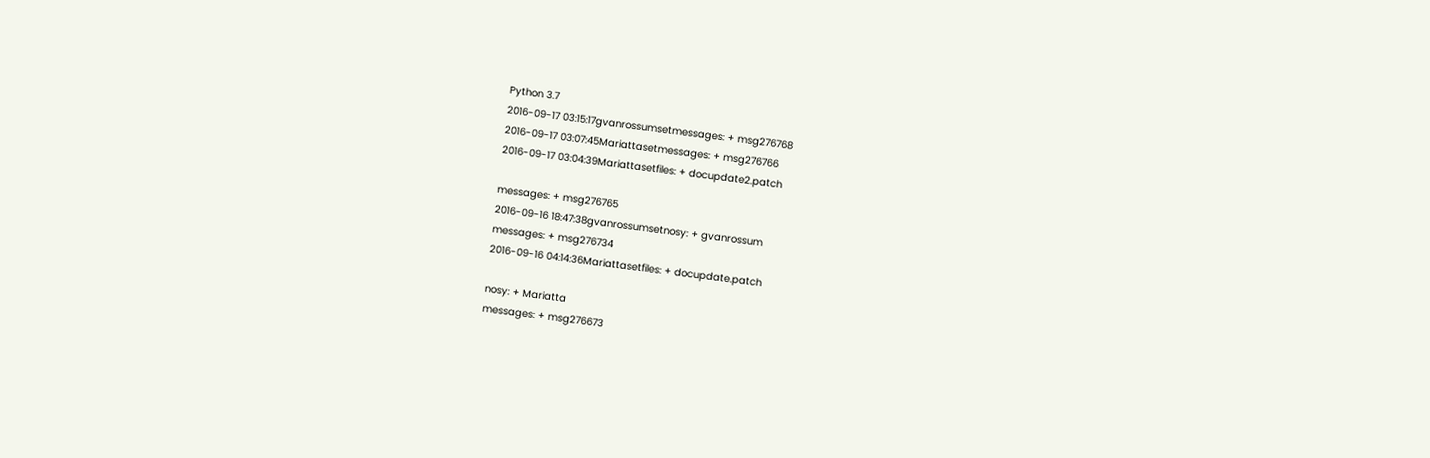Python 3.7
2016-09-17 03:15:17gvanrossumsetmessages: + msg276768
2016-09-17 03:07:45Mariattasetmessages: + msg276766
2016-09-17 03:04:39Mariattasetfiles: + docupdate2.patch

messages: + msg276765
2016-09-16 18:47:38gvanrossumsetnosy: + gvanrossum
messages: + msg276734
2016-09-16 04:14:36Mariattasetfiles: + docupdate.patch

nosy: + Mariatta
messages: + msg276673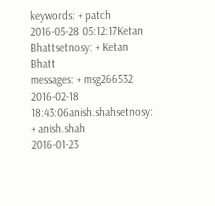keywords: + patch
2016-05-28 05:12:17Ketan Bhattsetnosy: + Ketan Bhatt
messages: + msg266532
2016-02-18 18:43:06anish.shahsetnosy: + anish.shah
2016-01-23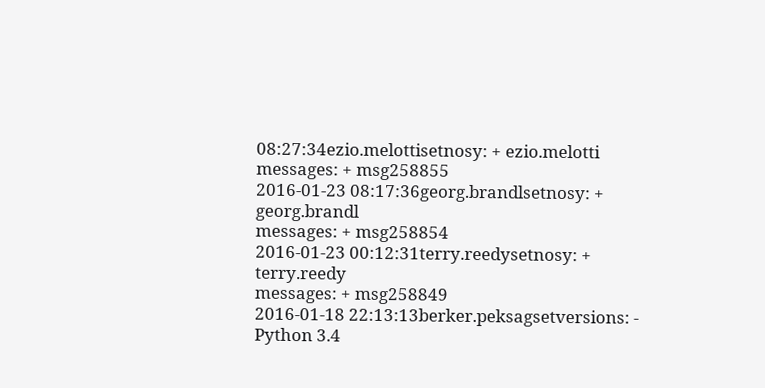08:27:34ezio.melottisetnosy: + ezio.melotti
messages: + msg258855
2016-01-23 08:17:36georg.brandlsetnosy: + georg.brandl
messages: + msg258854
2016-01-23 00:12:31terry.reedysetnosy: + terry.reedy
messages: + msg258849
2016-01-18 22:13:13berker.peksagsetversions: - Python 3.4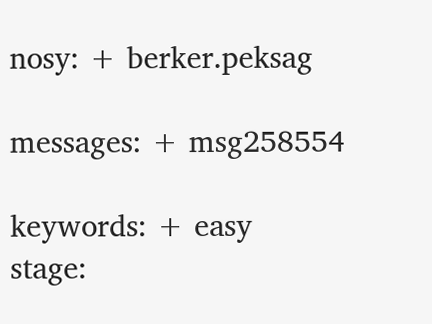nosy: + berker.peksag

messages: + msg258554

keywords: + easy
stage: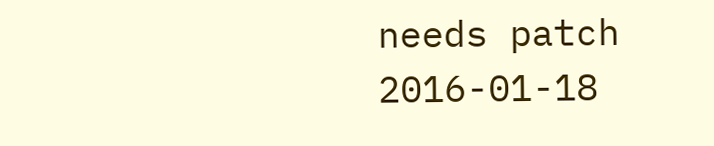needs patch
2016-01-18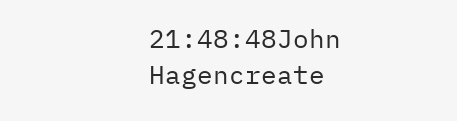21:48:48John Hagencreate